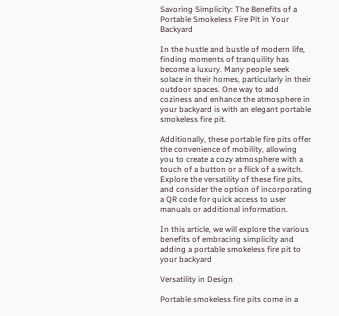Savoring Simplicity: The Benefits of a Portable Smokeless Fire Pit in Your Backyard

In the hustle and bustle of modern life, finding moments of tranquility has become a luxury. Many people seek solace in their homes, particularly in their outdoor spaces. One way to add coziness and enhance the atmosphere in your backyard is with an elegant portable smokeless fire pit.

Additionally, these portable fire pits offer the convenience of mobility, allowing you to create a cozy atmosphere with a touch of a button or a flick of a switch. Explore the versatility of these fire pits, and consider the option of incorporating a QR code for quick access to user manuals or additional information.

In this article, we will explore the various benefits of embracing simplicity and adding a portable smokeless fire pit to your backyard

Versatility in Design

Portable smokeless fire pits come in a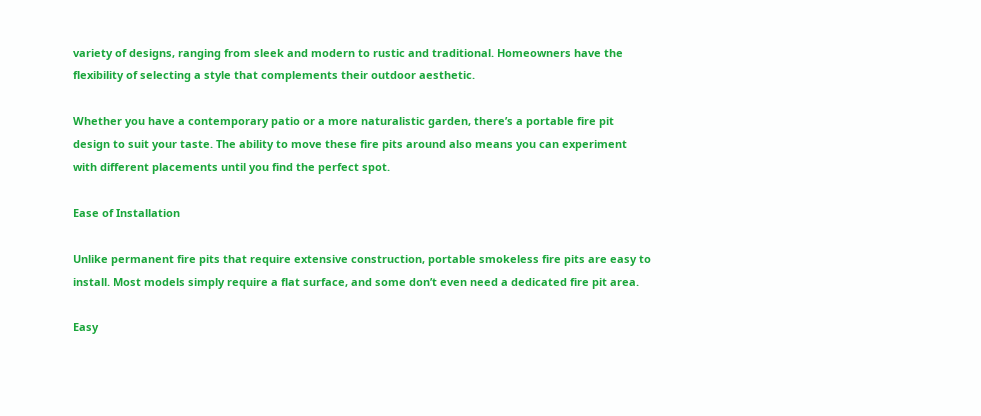variety of designs, ranging from sleek and modern to rustic and traditional. Homeowners have the flexibility of selecting a style that complements their outdoor aesthetic.

Whether you have a contemporary patio or a more naturalistic garden, there’s a portable fire pit design to suit your taste. The ability to move these fire pits around also means you can experiment with different placements until you find the perfect spot.

Ease of Installation

Unlike permanent fire pits that require extensive construction, portable smokeless fire pits are easy to install. Most models simply require a flat surface, and some don’t even need a dedicated fire pit area.

Easy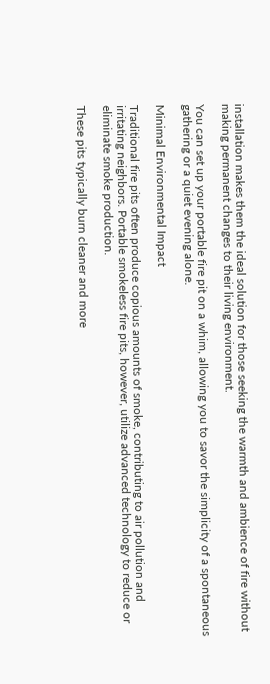installation makes them the ideal solution for those seeking the warmth and ambience of fire without making permanent changes to their living environment.

You can set up your portable fire pit on a whim, allowing you to savor the simplicity of a spontaneous gathering or a quiet evening alone.

Minimal Environmental Impact

Traditional fire pits often produce copious amounts of smoke, contributing to air pollution and irritating neighbors. Portable smokeless fire pits, however, utilize advanced technology to reduce or eliminate smoke production.

These pits typically burn cleaner and more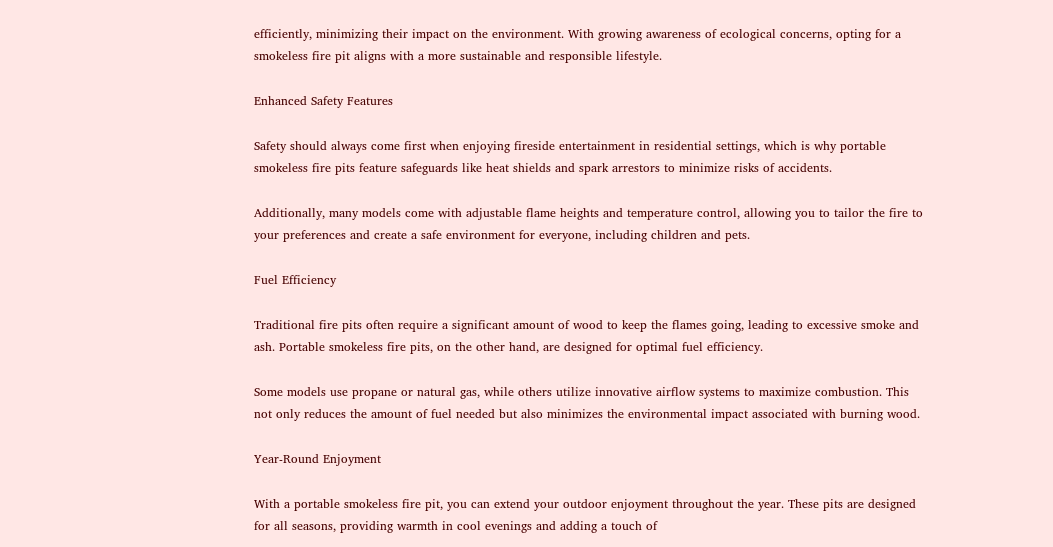efficiently, minimizing their impact on the environment. With growing awareness of ecological concerns, opting for a smokeless fire pit aligns with a more sustainable and responsible lifestyle.

Enhanced Safety Features

Safety should always come first when enjoying fireside entertainment in residential settings, which is why portable smokeless fire pits feature safeguards like heat shields and spark arrestors to minimize risks of accidents.

Additionally, many models come with adjustable flame heights and temperature control, allowing you to tailor the fire to your preferences and create a safe environment for everyone, including children and pets.

Fuel Efficiency

Traditional fire pits often require a significant amount of wood to keep the flames going, leading to excessive smoke and ash. Portable smokeless fire pits, on the other hand, are designed for optimal fuel efficiency.

Some models use propane or natural gas, while others utilize innovative airflow systems to maximize combustion. This not only reduces the amount of fuel needed but also minimizes the environmental impact associated with burning wood.

Year-Round Enjoyment

With a portable smokeless fire pit, you can extend your outdoor enjoyment throughout the year. These pits are designed for all seasons, providing warmth in cool evenings and adding a touch of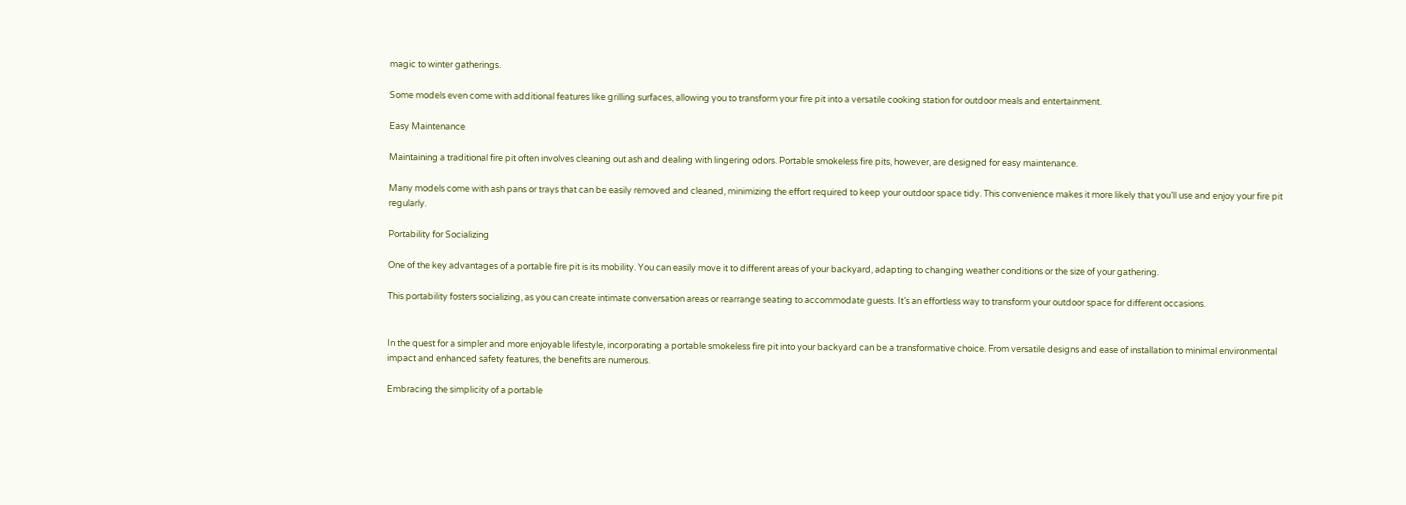magic to winter gatherings.

Some models even come with additional features like grilling surfaces, allowing you to transform your fire pit into a versatile cooking station for outdoor meals and entertainment.

Easy Maintenance

Maintaining a traditional fire pit often involves cleaning out ash and dealing with lingering odors. Portable smokeless fire pits, however, are designed for easy maintenance.

Many models come with ash pans or trays that can be easily removed and cleaned, minimizing the effort required to keep your outdoor space tidy. This convenience makes it more likely that you’ll use and enjoy your fire pit regularly.

Portability for Socializing

One of the key advantages of a portable fire pit is its mobility. You can easily move it to different areas of your backyard, adapting to changing weather conditions or the size of your gathering.

This portability fosters socializing, as you can create intimate conversation areas or rearrange seating to accommodate guests. It’s an effortless way to transform your outdoor space for different occasions.


In the quest for a simpler and more enjoyable lifestyle, incorporating a portable smokeless fire pit into your backyard can be a transformative choice. From versatile designs and ease of installation to minimal environmental impact and enhanced safety features, the benefits are numerous.

Embracing the simplicity of a portable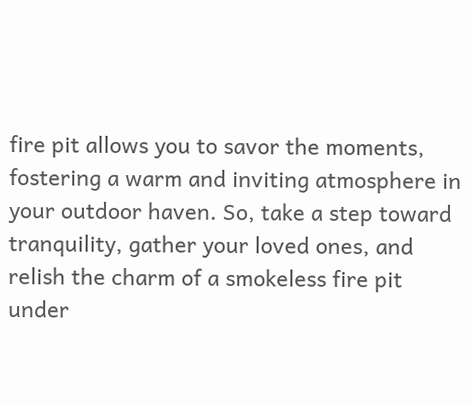fire pit allows you to savor the moments, fostering a warm and inviting atmosphere in your outdoor haven. So, take a step toward tranquility, gather your loved ones, and relish the charm of a smokeless fire pit under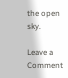the open sky.

Leave a Comment